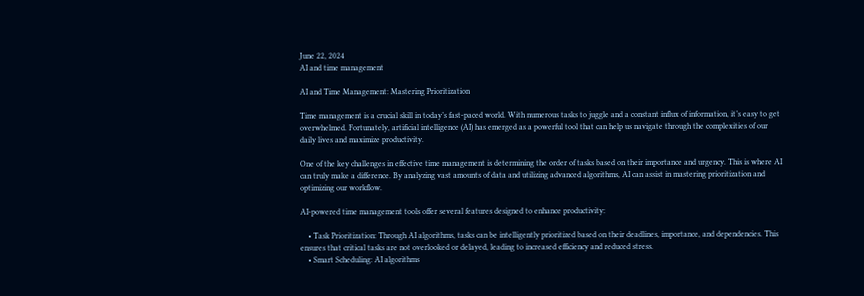June 22, 2024
AI and time management

AI and Time Management: Mastering Prioritization

Time management is a crucial skill in today’s fast-paced world. With numerous tasks to juggle and a constant influx of information, it’s easy to get overwhelmed. Fortunately, artificial intelligence (AI) has emerged as a powerful tool that can help us navigate through the complexities of our daily lives and maximize productivity.

One of the key challenges in effective time management is determining the order of tasks based on their importance and urgency. This is where AI can truly make a difference. By analyzing vast amounts of data and utilizing advanced algorithms, AI can assist in mastering prioritization and optimizing our workflow.

AI-powered time management tools offer several features designed to enhance productivity:

    • Task Prioritization: Through AI algorithms, tasks can be intelligently prioritized based on their deadlines, importance, and dependencies. This ensures that critical tasks are not overlooked or delayed, leading to increased efficiency and reduced stress.
    • Smart Scheduling: AI algorithms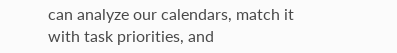can analyze our calendars, match it with task priorities, and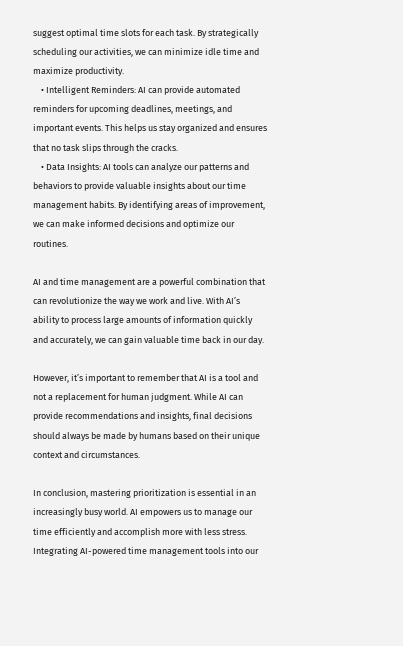suggest optimal time slots for each task. By strategically scheduling our activities, we can minimize idle time and maximize productivity.
    • Intelligent Reminders: AI can provide automated reminders for upcoming deadlines, meetings, and important events. This helps us stay organized and ensures that no task slips through the cracks.
    • Data Insights: AI tools can analyze our patterns and behaviors to provide valuable insights about our time management habits. By identifying areas of improvement, we can make informed decisions and optimize our routines.

AI and time management are a powerful combination that can revolutionize the way we work and live. With AI’s ability to process large amounts of information quickly and accurately, we can gain valuable time back in our day.

However, it’s important to remember that AI is a tool and not a replacement for human judgment. While AI can provide recommendations and insights, final decisions should always be made by humans based on their unique context and circumstances.

In conclusion, mastering prioritization is essential in an increasingly busy world. AI empowers us to manage our time efficiently and accomplish more with less stress. Integrating AI-powered time management tools into our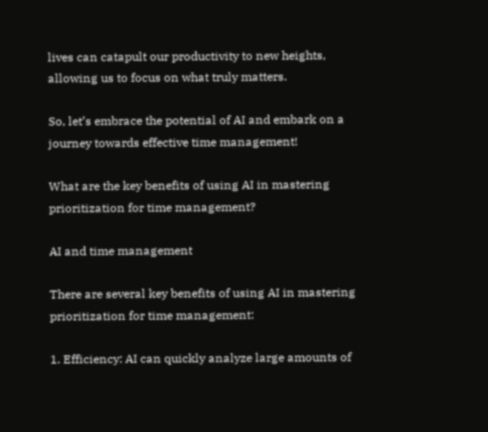lives can catapult our productivity to new heights, allowing us to focus on what truly matters.

So, let’s embrace the potential of AI and embark on a journey towards effective time management!

What are the key benefits of using AI in mastering prioritization for time management?

AI and time management

There are several key benefits of using AI in mastering prioritization for time management:

1. Efficiency: AI can quickly analyze large amounts of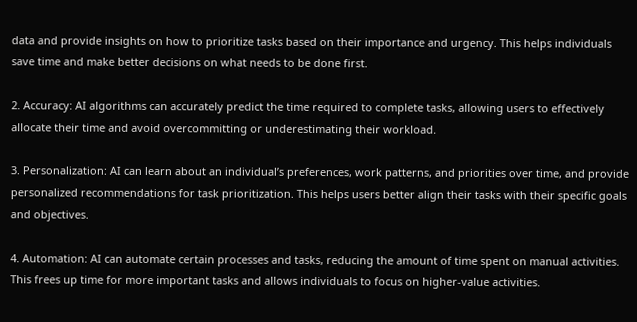data and provide insights on how to prioritize tasks based on their importance and urgency. This helps individuals save time and make better decisions on what needs to be done first.

2. Accuracy: AI algorithms can accurately predict the time required to complete tasks, allowing users to effectively allocate their time and avoid overcommitting or underestimating their workload.

3. Personalization: AI can learn about an individual’s preferences, work patterns, and priorities over time, and provide personalized recommendations for task prioritization. This helps users better align their tasks with their specific goals and objectives.

4. Automation: AI can automate certain processes and tasks, reducing the amount of time spent on manual activities. This frees up time for more important tasks and allows individuals to focus on higher-value activities.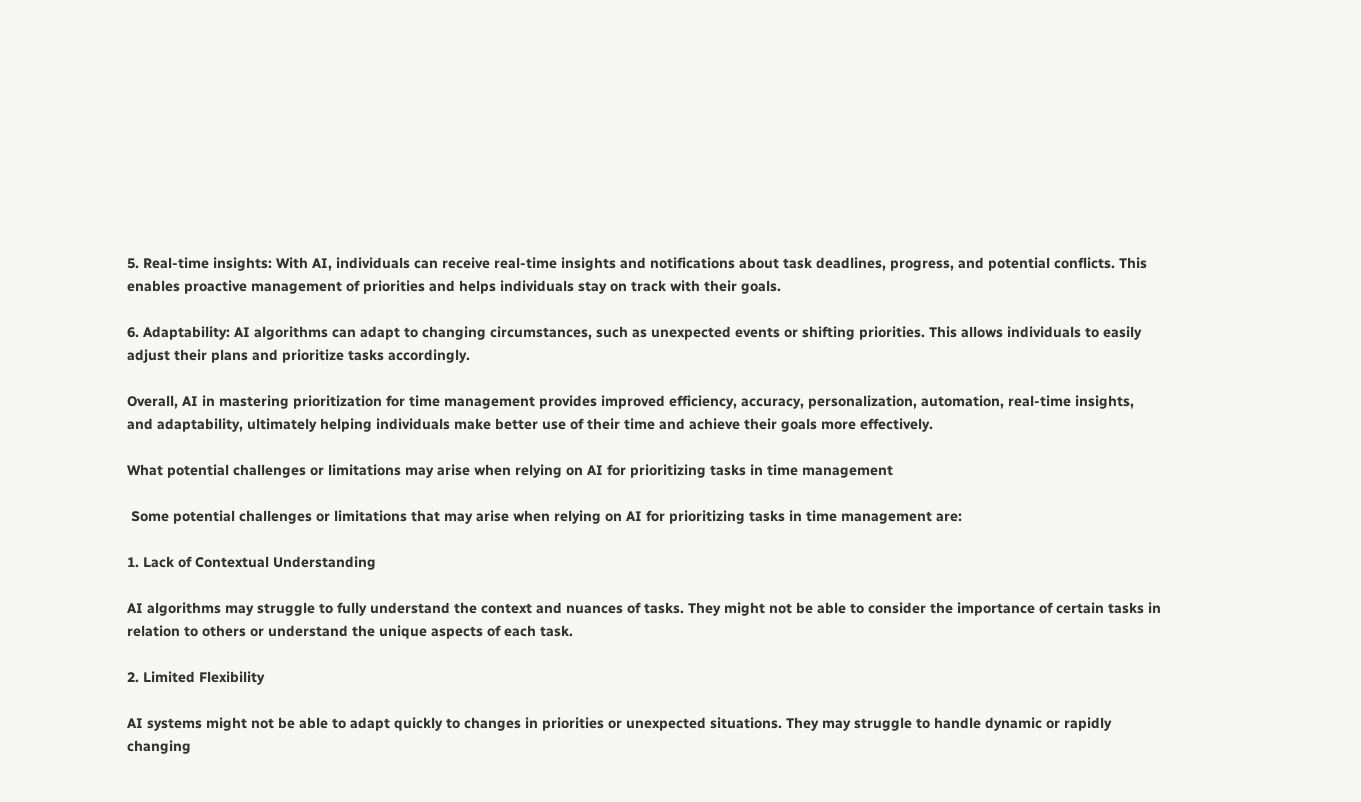5. Real-time insights: With AI, individuals can receive real-time insights and notifications about task deadlines, progress, and potential conflicts. This enables proactive management of priorities and helps individuals stay on track with their goals.

6. Adaptability: AI algorithms can adapt to changing circumstances, such as unexpected events or shifting priorities. This allows individuals to easily adjust their plans and prioritize tasks accordingly.

Overall, AI in mastering prioritization for time management provides improved efficiency, accuracy, personalization, automation, real-time insights, and adaptability, ultimately helping individuals make better use of their time and achieve their goals more effectively.

What potential challenges or limitations may arise when relying on AI for prioritizing tasks in time management

 Some potential challenges or limitations that may arise when relying on AI for prioritizing tasks in time management are:

1. Lack of Contextual Understanding

AI algorithms may struggle to fully understand the context and nuances of tasks. They might not be able to consider the importance of certain tasks in relation to others or understand the unique aspects of each task.

2. Limited Flexibility

AI systems might not be able to adapt quickly to changes in priorities or unexpected situations. They may struggle to handle dynamic or rapidly changing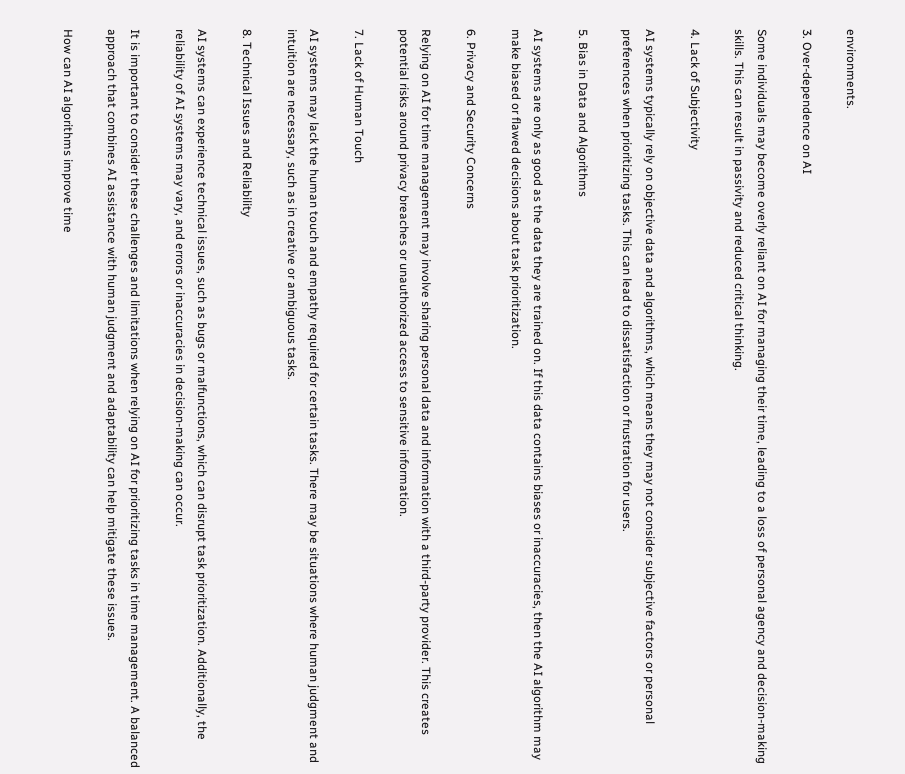environments.

3. Over-dependence on AI

Some individuals may become overly reliant on AI for managing their time, leading to a loss of personal agency and decision-making skills. This can result in passivity and reduced critical thinking.

4. Lack of Subjectivity

AI systems typically rely on objective data and algorithms, which means they may not consider subjective factors or personal preferences when prioritizing tasks. This can lead to dissatisfaction or frustration for users.

5. Bias in Data and Algorithms

AI systems are only as good as the data they are trained on. If this data contains biases or inaccuracies, then the AI algorithm may make biased or flawed decisions about task prioritization.

6. Privacy and Security Concerns

Relying on AI for time management may involve sharing personal data and information with a third-party provider. This creates potential risks around privacy breaches or unauthorized access to sensitive information.

7. Lack of Human Touch

AI systems may lack the human touch and empathy required for certain tasks. There may be situations where human judgment and intuition are necessary, such as in creative or ambiguous tasks.

8. Technical Issues and Reliability

AI systems can experience technical issues, such as bugs or malfunctions, which can disrupt task prioritization. Additionally, the reliability of AI systems may vary, and errors or inaccuracies in decision-making can occur.

It is important to consider these challenges and limitations when relying on AI for prioritizing tasks in time management. A balanced approach that combines AI assistance with human judgment and adaptability can help mitigate these issues.

How can AI algorithms improve time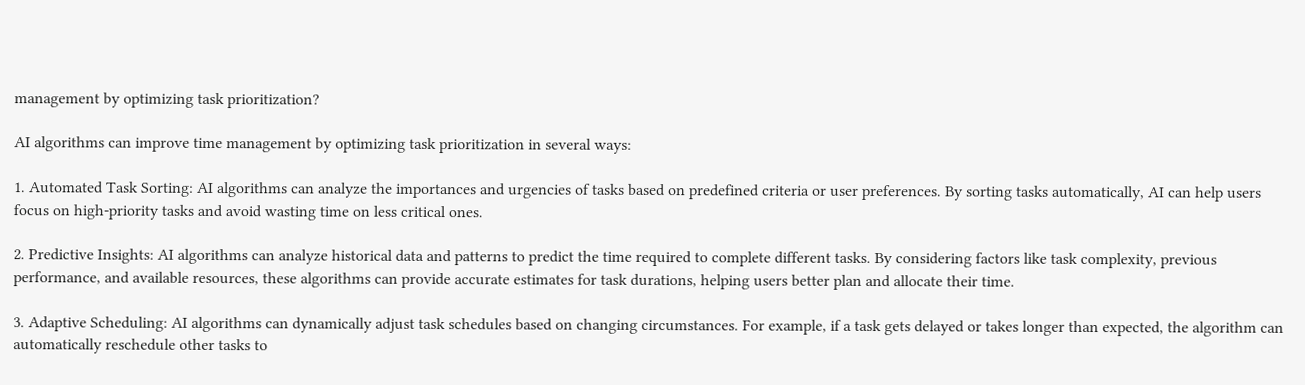management by optimizing task prioritization?

AI algorithms can improve time management by optimizing task prioritization in several ways:

1. Automated Task Sorting: AI algorithms can analyze the importances and urgencies of tasks based on predefined criteria or user preferences. By sorting tasks automatically, AI can help users focus on high-priority tasks and avoid wasting time on less critical ones.

2. Predictive Insights: AI algorithms can analyze historical data and patterns to predict the time required to complete different tasks. By considering factors like task complexity, previous performance, and available resources, these algorithms can provide accurate estimates for task durations, helping users better plan and allocate their time.

3. Adaptive Scheduling: AI algorithms can dynamically adjust task schedules based on changing circumstances. For example, if a task gets delayed or takes longer than expected, the algorithm can automatically reschedule other tasks to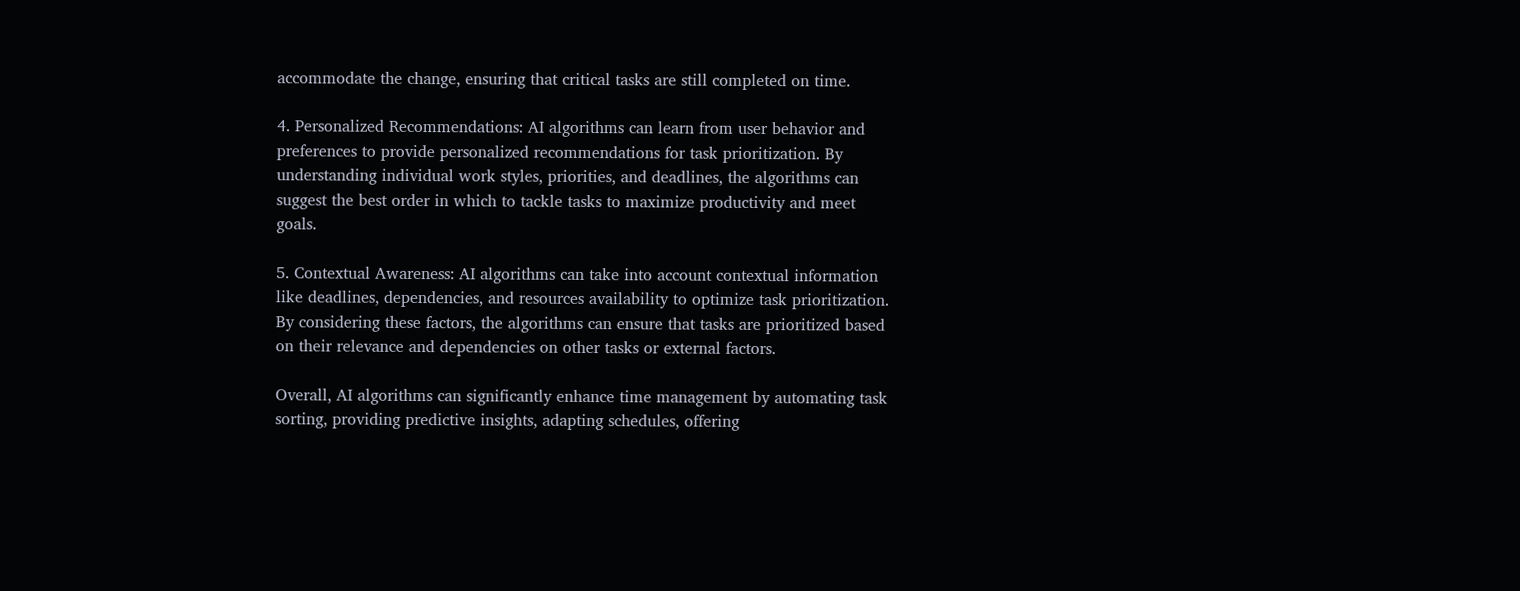accommodate the change, ensuring that critical tasks are still completed on time.

4. Personalized Recommendations: AI algorithms can learn from user behavior and preferences to provide personalized recommendations for task prioritization. By understanding individual work styles, priorities, and deadlines, the algorithms can suggest the best order in which to tackle tasks to maximize productivity and meet goals.

5. Contextual Awareness: AI algorithms can take into account contextual information like deadlines, dependencies, and resources availability to optimize task prioritization. By considering these factors, the algorithms can ensure that tasks are prioritized based on their relevance and dependencies on other tasks or external factors.

Overall, AI algorithms can significantly enhance time management by automating task sorting, providing predictive insights, adapting schedules, offering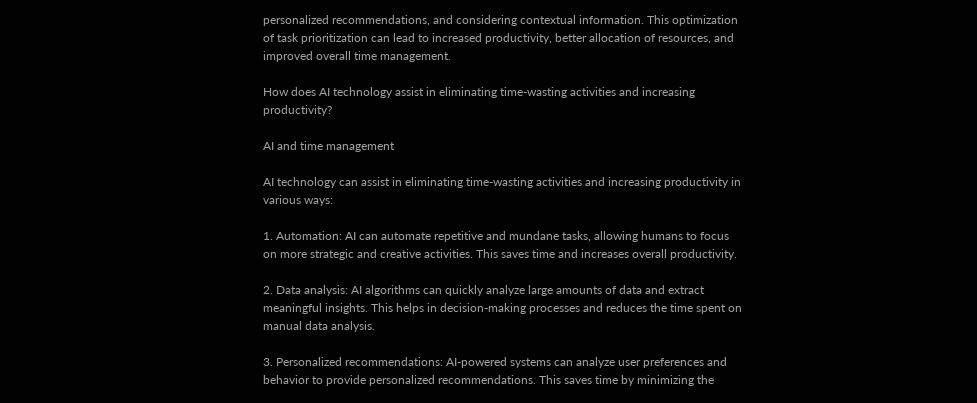personalized recommendations, and considering contextual information. This optimization of task prioritization can lead to increased productivity, better allocation of resources, and improved overall time management.

How does AI technology assist in eliminating time-wasting activities and increasing productivity?

AI and time management

AI technology can assist in eliminating time-wasting activities and increasing productivity in various ways:

1. Automation: AI can automate repetitive and mundane tasks, allowing humans to focus on more strategic and creative activities. This saves time and increases overall productivity.

2. Data analysis: AI algorithms can quickly analyze large amounts of data and extract meaningful insights. This helps in decision-making processes and reduces the time spent on manual data analysis.

3. Personalized recommendations: AI-powered systems can analyze user preferences and behavior to provide personalized recommendations. This saves time by minimizing the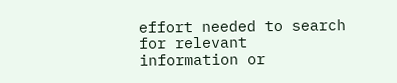effort needed to search for relevant information or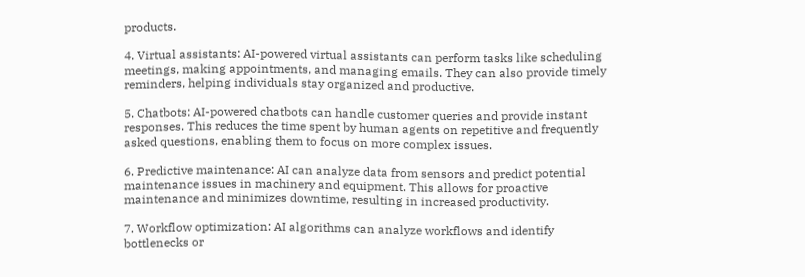products.

4. Virtual assistants: AI-powered virtual assistants can perform tasks like scheduling meetings, making appointments, and managing emails. They can also provide timely reminders, helping individuals stay organized and productive.

5. Chatbots: AI-powered chatbots can handle customer queries and provide instant responses. This reduces the time spent by human agents on repetitive and frequently asked questions, enabling them to focus on more complex issues.

6. Predictive maintenance: AI can analyze data from sensors and predict potential maintenance issues in machinery and equipment. This allows for proactive maintenance and minimizes downtime, resulting in increased productivity.

7. Workflow optimization: AI algorithms can analyze workflows and identify bottlenecks or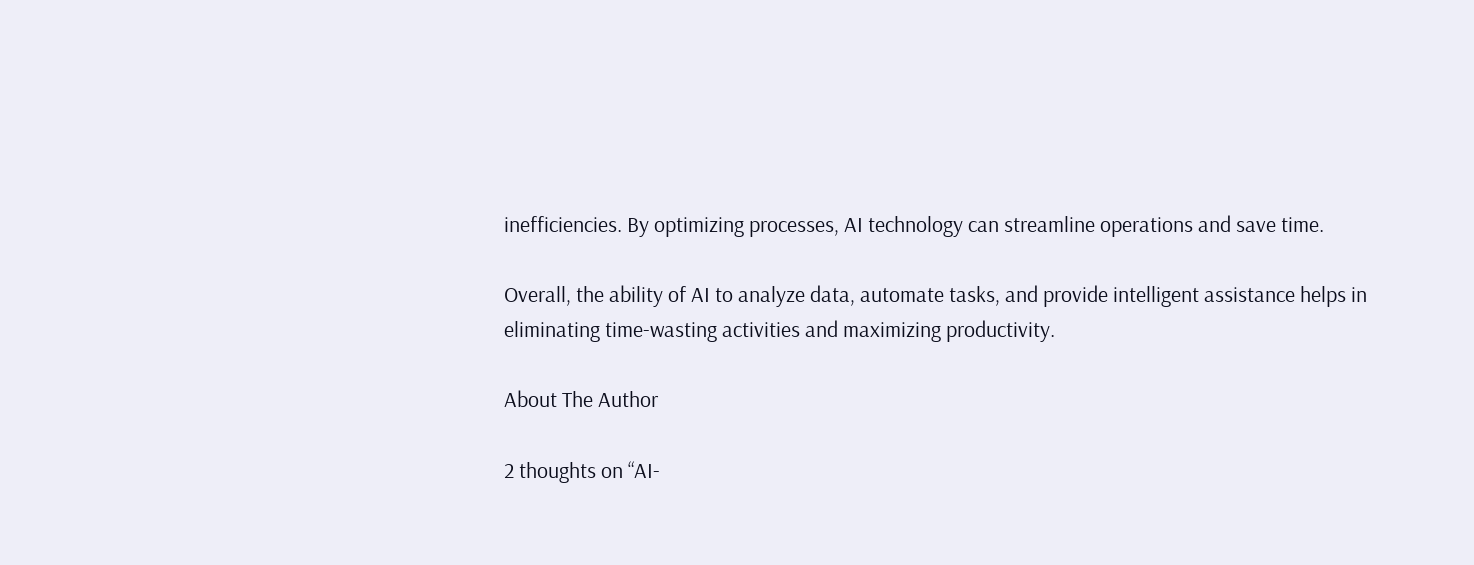inefficiencies. By optimizing processes, AI technology can streamline operations and save time.

Overall, the ability of AI to analyze data, automate tasks, and provide intelligent assistance helps in eliminating time-wasting activities and maximizing productivity.

About The Author

2 thoughts on “AI-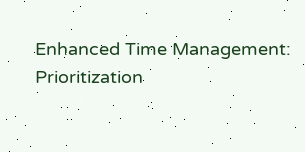Enhanced Time Management: Prioritization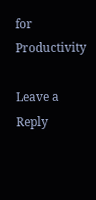for Productivity

Leave a Reply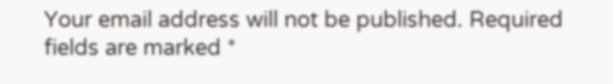Your email address will not be published. Required fields are marked *